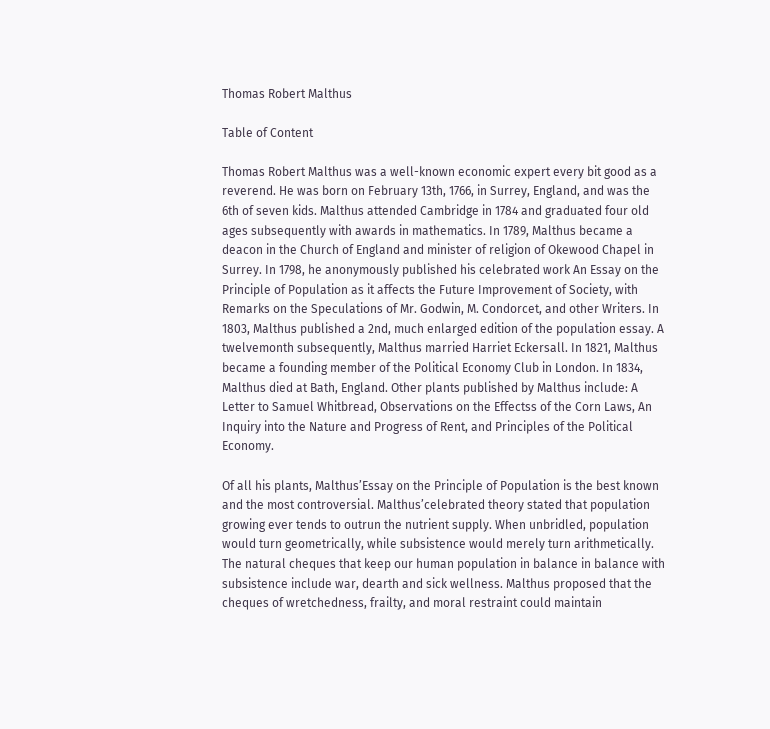Thomas Robert Malthus

Table of Content

Thomas Robert Malthus was a well-known economic expert every bit good as a reverend. He was born on February 13th, 1766, in Surrey, England, and was the 6th of seven kids. Malthus attended Cambridge in 1784 and graduated four old ages subsequently with awards in mathematics. In 1789, Malthus became a deacon in the Church of England and minister of religion of Okewood Chapel in Surrey. In 1798, he anonymously published his celebrated work An Essay on the Principle of Population as it affects the Future Improvement of Society, with Remarks on the Speculations of Mr. Godwin, M. Condorcet, and other Writers. In 1803, Malthus published a 2nd, much enlarged edition of the population essay. A twelvemonth subsequently, Malthus married Harriet Eckersall. In 1821, Malthus became a founding member of the Political Economy Club in London. In 1834, Malthus died at Bath, England. Other plants published by Malthus include: A Letter to Samuel Whitbread, Observations on the Effectss of the Corn Laws, An Inquiry into the Nature and Progress of Rent, and Principles of the Political Economy.

Of all his plants, Malthus’Essay on the Principle of Population is the best known and the most controversial. Malthus’celebrated theory stated that population growing ever tends to outrun the nutrient supply. When unbridled, population would turn geometrically, while subsistence would merely turn arithmetically. The natural cheques that keep our human population in balance in balance with subsistence include war, dearth and sick wellness. Malthus proposed that the cheques of wretchedness, frailty, and moral restraint could maintain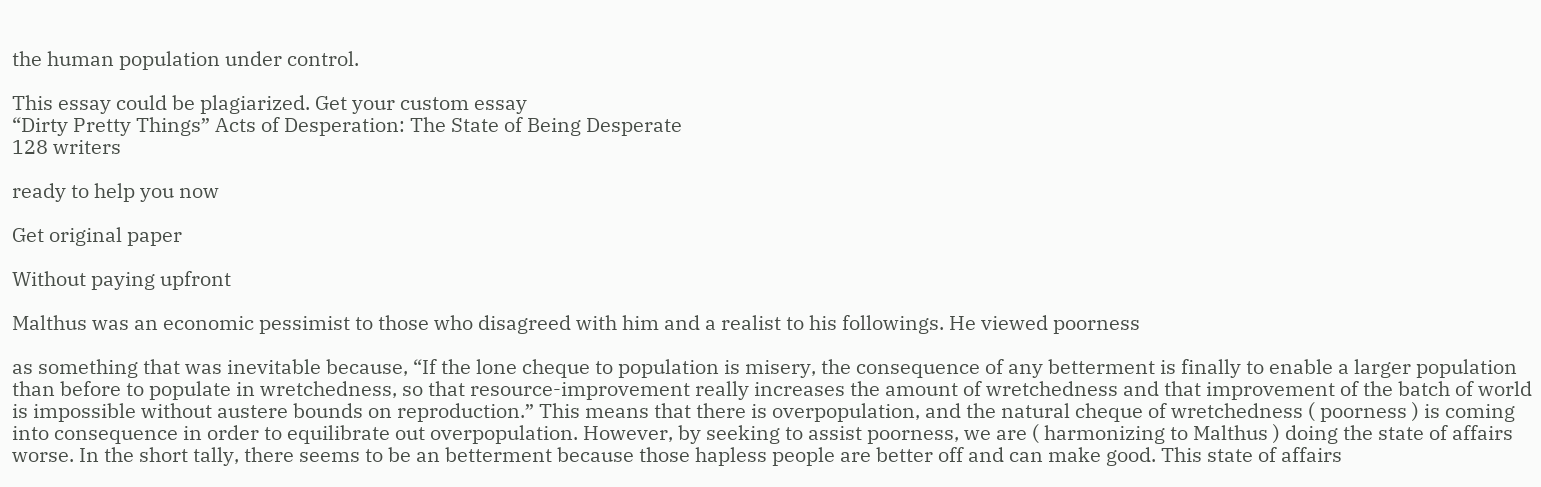the human population under control.

This essay could be plagiarized. Get your custom essay
“Dirty Pretty Things” Acts of Desperation: The State of Being Desperate
128 writers

ready to help you now

Get original paper

Without paying upfront

Malthus was an economic pessimist to those who disagreed with him and a realist to his followings. He viewed poorness

as something that was inevitable because, “If the lone cheque to population is misery, the consequence of any betterment is finally to enable a larger population than before to populate in wretchedness, so that resource-improvement really increases the amount of wretchedness and that improvement of the batch of world is impossible without austere bounds on reproduction.” This means that there is overpopulation, and the natural cheque of wretchedness ( poorness ) is coming into consequence in order to equilibrate out overpopulation. However, by seeking to assist poorness, we are ( harmonizing to Malthus ) doing the state of affairs worse. In the short tally, there seems to be an betterment because those hapless people are better off and can make good. This state of affairs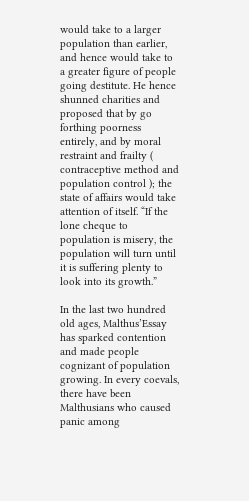would take to a larger population than earlier, and hence would take to a greater figure of people going destitute. He hence shunned charities and proposed that by go forthing poorness entirely, and by moral restraint and frailty ( contraceptive method and population control ); the state of affairs would take attention of itself. “If the lone cheque to population is misery, the population will turn until it is suffering plenty to look into its growth.”

In the last two hundred old ages, Malthus’Essay has sparked contention and made people cognizant of population growing. In every coevals, there have been Malthusians who caused panic among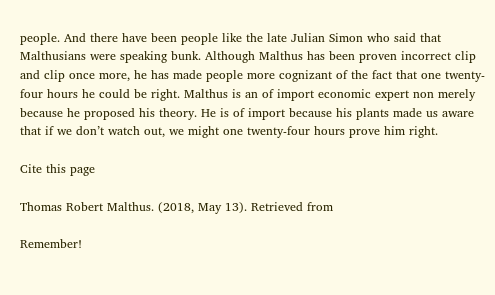people. And there have been people like the late Julian Simon who said that Malthusians were speaking bunk. Although Malthus has been proven incorrect clip and clip once more, he has made people more cognizant of the fact that one twenty-four hours he could be right. Malthus is an of import economic expert non merely because he proposed his theory. He is of import because his plants made us aware that if we don’t watch out, we might one twenty-four hours prove him right.

Cite this page

Thomas Robert Malthus. (2018, May 13). Retrieved from

Remember!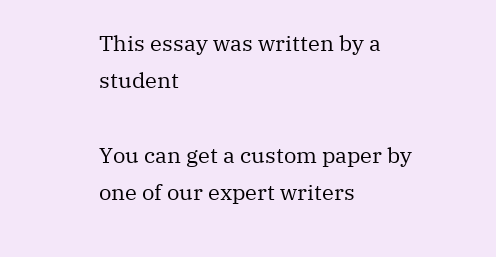This essay was written by a student

You can get a custom paper by one of our expert writers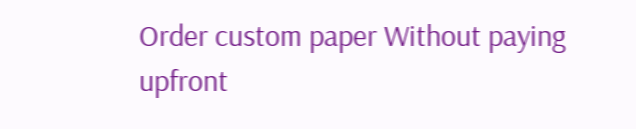Order custom paper Without paying upfront